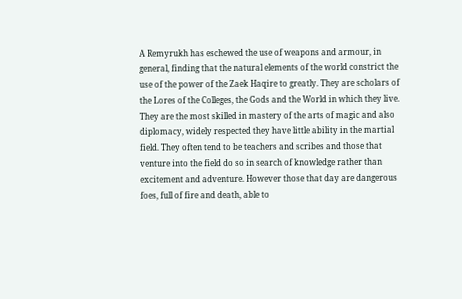A Remyrukh has eschewed the use of weapons and armour, in general, finding that the natural elements of the world constrict the use of the power of the Zaek Haqire to greatly. They are scholars of the Lores of the Colleges, the Gods and the World in which they live. They are the most skilled in mastery of the arts of magic and also diplomacy, widely respected they have little ability in the martial field. They often tend to be teachers and scribes and those that venture into the field do so in search of knowledge rather than excitement and adventure. However those that day are dangerous foes, full of fire and death, able to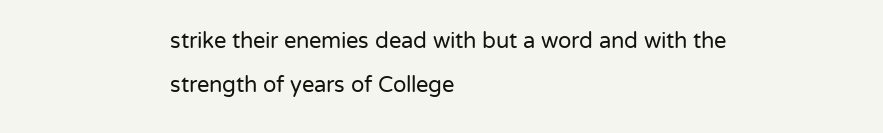strike their enemies dead with but a word and with the strength of years of College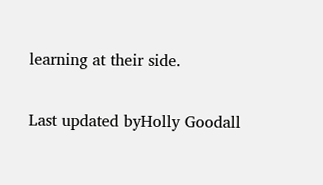learning at their side.

Last updated byHolly Goodall